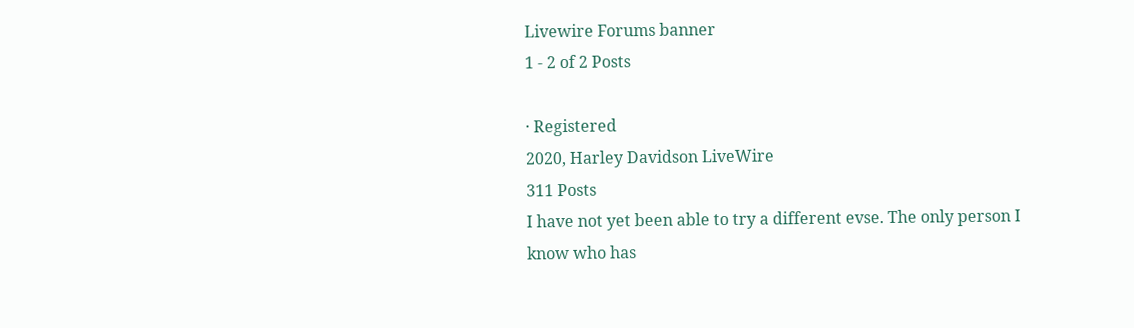Livewire Forums banner
1 - 2 of 2 Posts

· Registered
2020, Harley Davidson LiveWire
311 Posts
I have not yet been able to try a different evse. The only person I know who has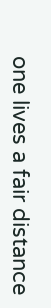one lives a fair distance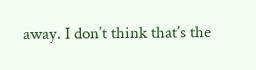away. I don’t think that’s the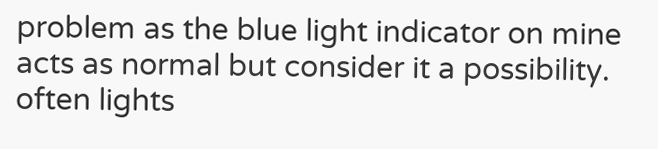problem as the blue light indicator on mine acts as normal but consider it a possibility.
often lights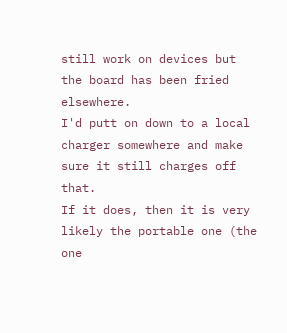still work on devices but the board has been fried elsewhere.
I'd putt on down to a local charger somewhere and make sure it still charges off that.
If it does, then it is very likely the portable one (the one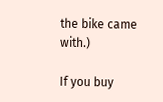the bike came with.)

If you buy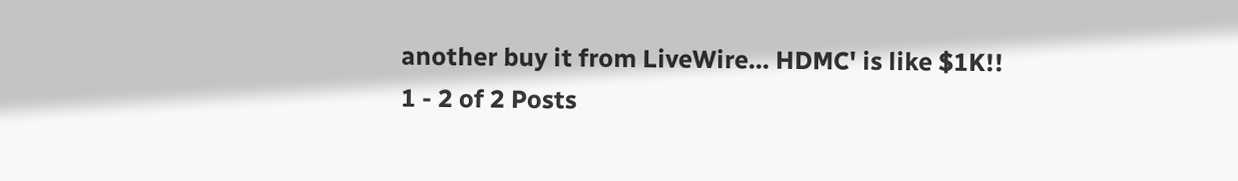another buy it from LiveWire... HDMC' is like $1K!!
1 - 2 of 2 Posts